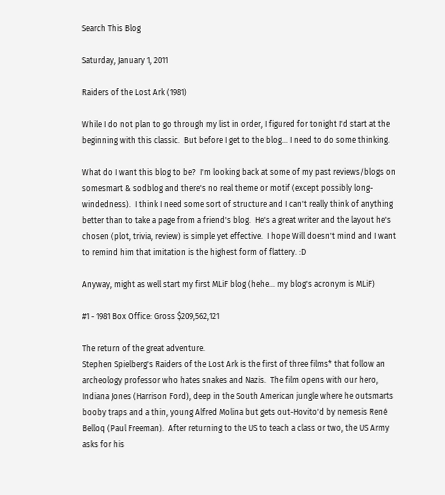Search This Blog

Saturday, January 1, 2011

Raiders of the Lost Ark (1981)

While I do not plan to go through my list in order, I figured for tonight I'd start at the beginning with this classic.  But before I get to the blog... I need to do some thinking.

What do I want this blog to be?  I'm looking back at some of my past reviews/blogs on somesmart & sodblog and there's no real theme or motif (except possibly long-windedness).  I think I need some sort of structure and I can't really think of anything better than to take a page from a friend's blog.  He's a great writer and the layout he's chosen (plot, trivia, review) is simple yet effective.  I hope Will doesn't mind and I want to remind him that imitation is the highest form of flattery. :D

Anyway, might as well start my first MLiF blog (hehe... my blog's acronym is MLiF)

#1 - 1981 Box Office: Gross $209,562,121

The return of the great adventure.
Stephen Spielberg's Raiders of the Lost Ark is the first of three films* that follow an archeology professor who hates snakes and Nazis.  The film opens with our hero, Indiana Jones (Harrison Ford), deep in the South American jungle where he outsmarts booby traps and a thin, young Alfred Molina but gets out-Hovito'd by nemesis René Belloq (Paul Freeman).  After returning to the US to teach a class or two, the US Army asks for his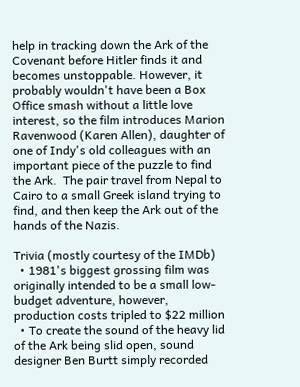help in tracking down the Ark of the Covenant before Hitler finds it and becomes unstoppable. However, it probably wouldn't have been a Box Office smash without a little love interest, so the film introduces Marion Ravenwood (Karen Allen), daughter of one of Indy's old colleagues with an important piece of the puzzle to find the Ark.  The pair travel from Nepal to Cairo to a small Greek island trying to find, and then keep the Ark out of the hands of the Nazis.

Trivia (mostly courtesy of the IMDb)
  • 1981's biggest grossing film was originally intended to be a small low-budget adventure, however, production costs tripled to $22 million
  • To create the sound of the heavy lid of the Ark being slid open, sound designer Ben Burtt simply recorded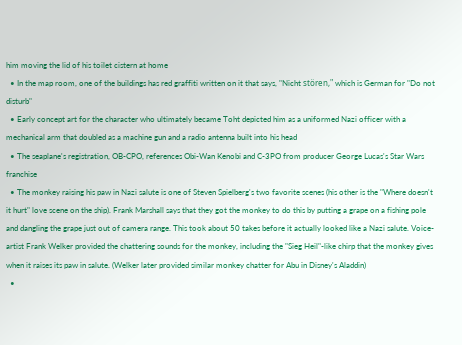him moving the lid of his toilet cistern at home
  • In the map room, one of the buildings has red graffiti written on it that says, "Nicht stören," which is German for "Do not disturb"
  • Early concept art for the character who ultimately became Toht depicted him as a uniformed Nazi officer with a mechanical arm that doubled as a machine gun and a radio antenna built into his head
  • The seaplane's registration, OB-CPO, references Obi-Wan Kenobi and C-3PO from producer George Lucas's Star Wars franchise
  • The monkey raising his paw in Nazi salute is one of Steven Spielberg's two favorite scenes (his other is the "Where doesn't it hurt" love scene on the ship). Frank Marshall says that they got the monkey to do this by putting a grape on a fishing pole and dangling the grape just out of camera range. This took about 50 takes before it actually looked like a Nazi salute. Voice-artist Frank Welker provided the chattering sounds for the monkey, including the "Sieg Heil"-like chirp that the monkey gives when it raises its paw in salute. (Welker later provided similar monkey chatter for Abu in Disney's Aladdin)
  •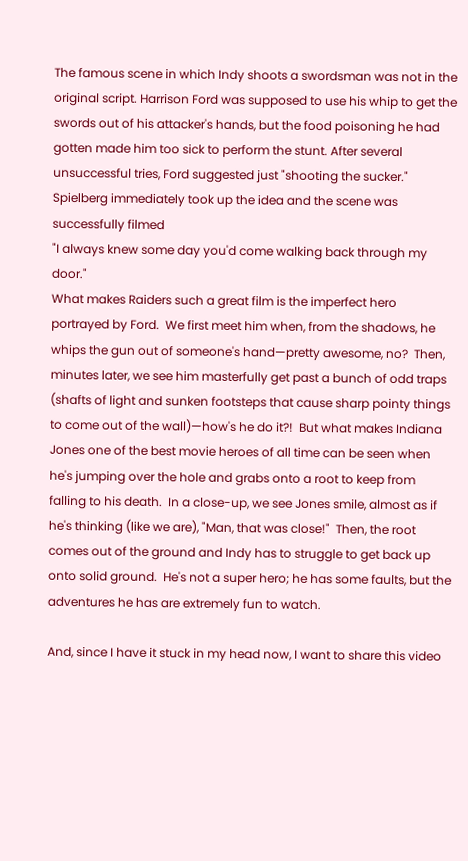The famous scene in which Indy shoots a swordsman was not in the original script. Harrison Ford was supposed to use his whip to get the swords out of his attacker's hands, but the food poisoning he had gotten made him too sick to perform the stunt. After several unsuccessful tries, Ford suggested just "shooting the sucker." Spielberg immediately took up the idea and the scene was successfully filmed
"I always knew some day you'd come walking back through my door."
What makes Raiders such a great film is the imperfect hero portrayed by Ford.  We first meet him when, from the shadows, he whips the gun out of someone's hand—pretty awesome, no?  Then, minutes later, we see him masterfully get past a bunch of odd traps (shafts of light and sunken footsteps that cause sharp pointy things to come out of the wall)—how's he do it?!  But what makes Indiana Jones one of the best movie heroes of all time can be seen when he's jumping over the hole and grabs onto a root to keep from falling to his death.  In a close-up, we see Jones smile, almost as if he's thinking (like we are), "Man, that was close!"  Then, the root comes out of the ground and Indy has to struggle to get back up onto solid ground.  He's not a super hero; he has some faults, but the adventures he has are extremely fun to watch.

And, since I have it stuck in my head now, I want to share this video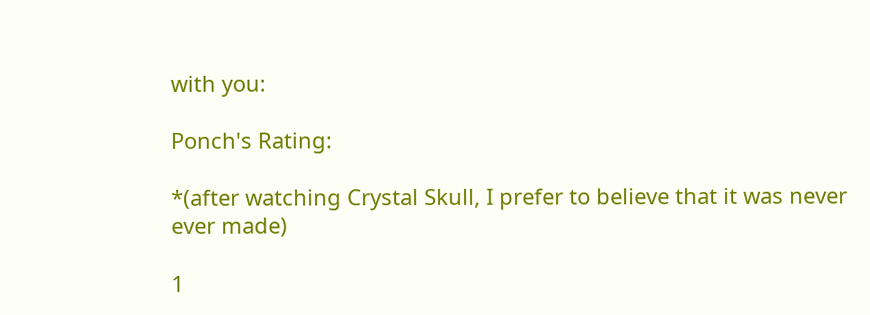with you:

Ponch's Rating:

*(after watching Crystal Skull, I prefer to believe that it was never ever made)

1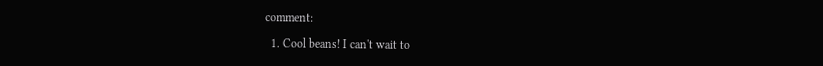comment:

  1. Cool beans! I can't wait to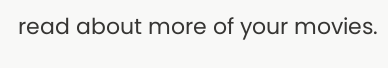read about more of your movies.